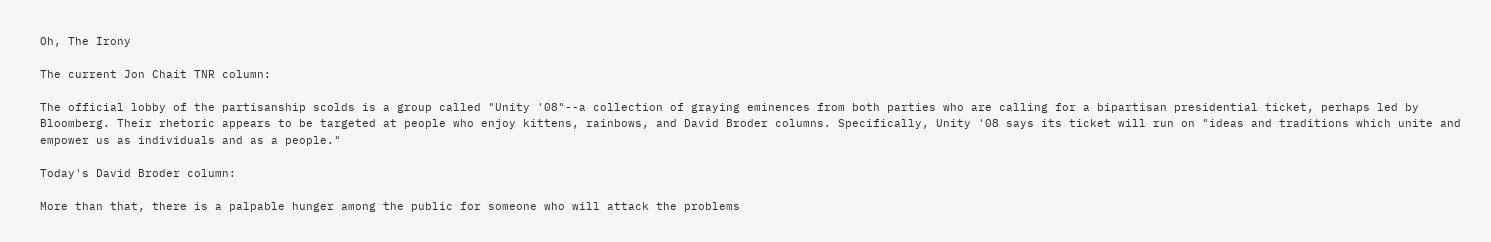Oh, The Irony

The current Jon Chait TNR column:

The official lobby of the partisanship scolds is a group called "Unity '08"--a collection of graying eminences from both parties who are calling for a bipartisan presidential ticket, perhaps led by Bloomberg. Their rhetoric appears to be targeted at people who enjoy kittens, rainbows, and David Broder columns. Specifically, Unity '08 says its ticket will run on "ideas and traditions which unite and empower us as individuals and as a people."

Today's David Broder column:

More than that, there is a palpable hunger among the public for someone who will attack the problems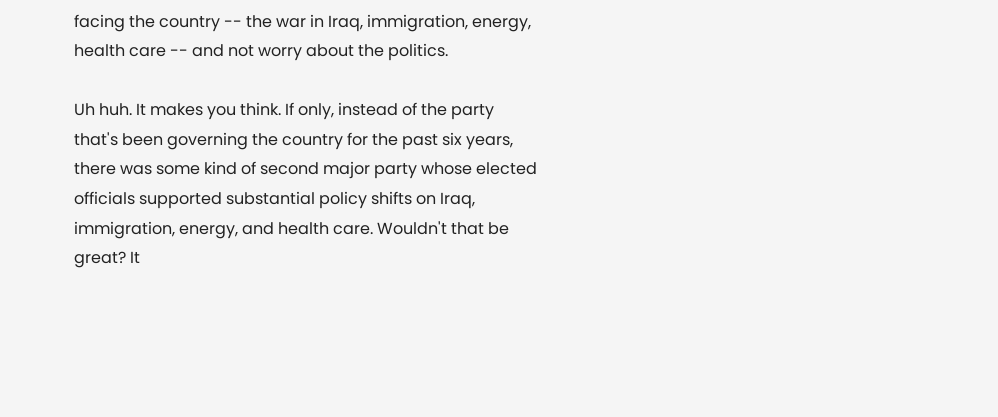facing the country -- the war in Iraq, immigration, energy, health care -- and not worry about the politics.

Uh huh. It makes you think. If only, instead of the party that's been governing the country for the past six years, there was some kind of second major party whose elected officials supported substantial policy shifts on Iraq, immigration, energy, and health care. Wouldn't that be great? It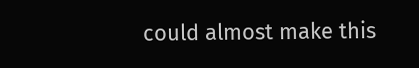could almost make this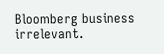Bloomberg business irrelevant.